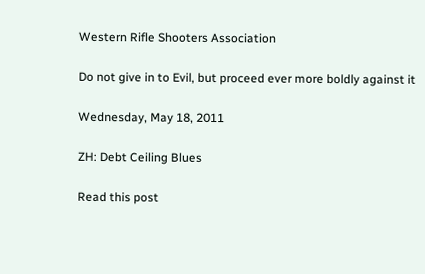Western Rifle Shooters Association

Do not give in to Evil, but proceed ever more boldly against it

Wednesday, May 18, 2011

ZH: Debt Ceiling Blues

Read this post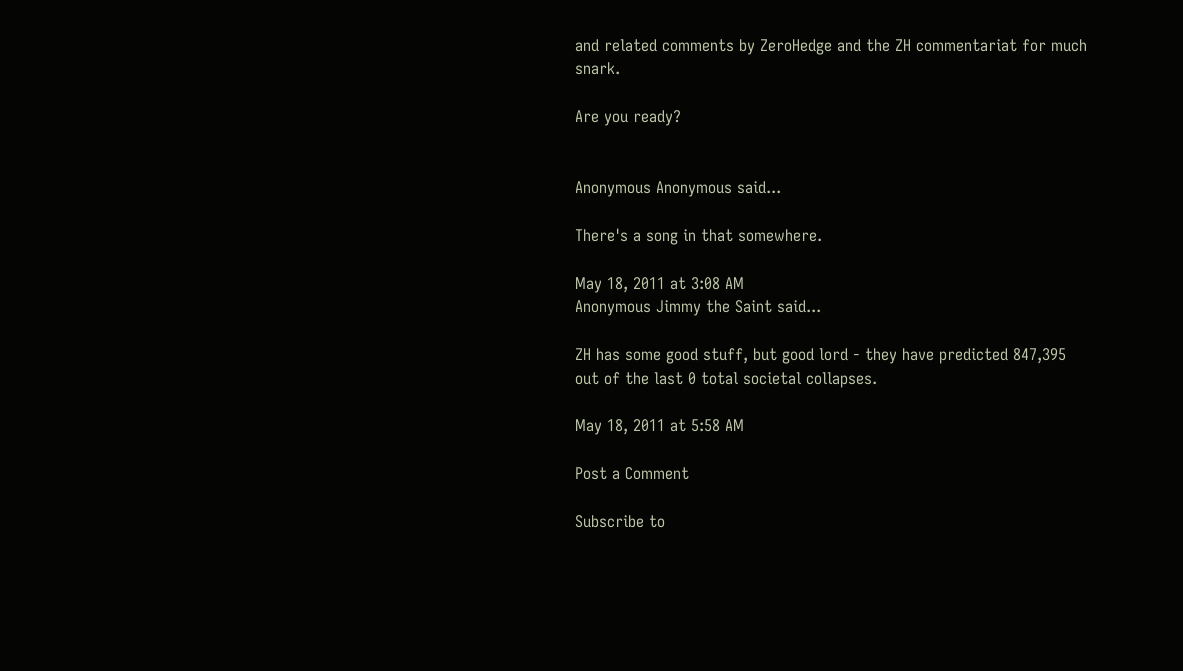and related comments by ZeroHedge and the ZH commentariat for much snark.

Are you ready?


Anonymous Anonymous said...

There's a song in that somewhere.

May 18, 2011 at 3:08 AM
Anonymous Jimmy the Saint said...

ZH has some good stuff, but good lord - they have predicted 847,395 out of the last 0 total societal collapses.

May 18, 2011 at 5:58 AM

Post a Comment

Subscribe to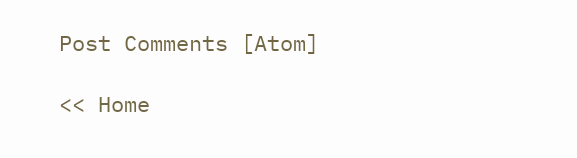Post Comments [Atom]

<< Home